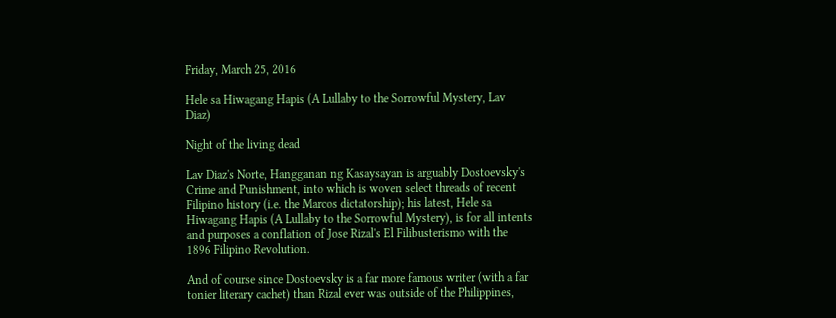Friday, March 25, 2016

Hele sa Hiwagang Hapis (A Lullaby to the Sorrowful Mystery, Lav Diaz)

Night of the living dead

Lav Diaz's Norte, Hangganan ng Kasaysayan is arguably Dostoevsky's Crime and Punishment, into which is woven select threads of recent Filipino history (i.e. the Marcos dictatorship); his latest, Hele sa Hiwagang Hapis (A Lullaby to the Sorrowful Mystery), is for all intents and purposes a conflation of Jose Rizal's El Filibusterismo with the 1896 Filipino Revolution.

And of course since Dostoevsky is a far more famous writer (with a far tonier literary cachet) than Rizal ever was outside of the Philippines,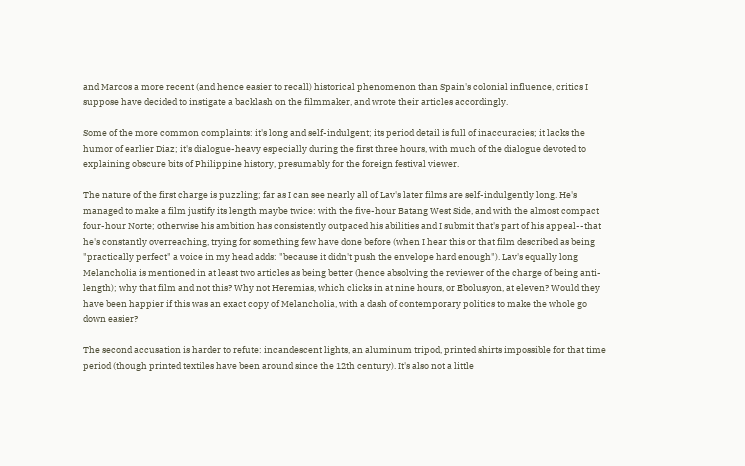and Marcos a more recent (and hence easier to recall) historical phenomenon than Spain's colonial influence, critics I suppose have decided to instigate a backlash on the filmmaker, and wrote their articles accordingly.

Some of the more common complaints: it's long and self-indulgent; its period detail is full of inaccuracies; it lacks the humor of earlier Diaz; it's dialogue-heavy especially during the first three hours, with much of the dialogue devoted to explaining obscure bits of Philippine history, presumably for the foreign festival viewer.

The nature of the first charge is puzzling; far as I can see nearly all of Lav's later films are self-indulgently long. He's managed to make a film justify its length maybe twice: with the five-hour Batang West Side, and with the almost compact four-hour Norte; otherwise his ambition has consistently outpaced his abilities and I submit that's part of his appeal--that he's constantly overreaching, trying for something few have done before (when I hear this or that film described as being "practically perfect" a voice in my head adds: "because it didn't push the envelope hard enough"). Lav's equally long Melancholia is mentioned in at least two articles as being better (hence absolving the reviewer of the charge of being anti-length); why that film and not this? Why not Heremias, which clicks in at nine hours, or Ebolusyon, at eleven? Would they have been happier if this was an exact copy of Melancholia, with a dash of contemporary politics to make the whole go down easier?

The second accusation is harder to refute: incandescent lights, an aluminum tripod, printed shirts impossible for that time period (though printed textiles have been around since the 12th century). It's also not a little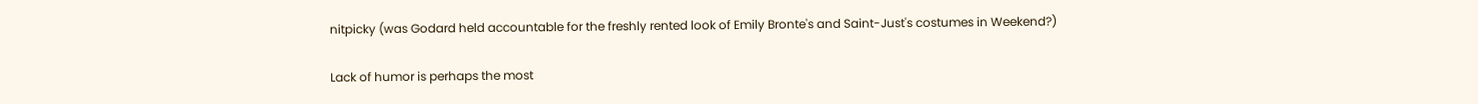nitpicky (was Godard held accountable for the freshly rented look of Emily Bronte's and Saint-Just's costumes in Weekend?)

Lack of humor is perhaps the most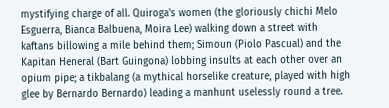mystifying charge of all. Quiroga's women (the gloriously chichi Melo Esguerra, Bianca Balbuena, Moira Lee) walking down a street with kaftans billowing a mile behind them; Simoun (Piolo Pascual) and the Kapitan Heneral (Bart Guingona) lobbing insults at each other over an opium pipe; a tikbalang (a mythical horselike creature, played with high glee by Bernardo Bernardo) leading a manhunt uselessly round a tree.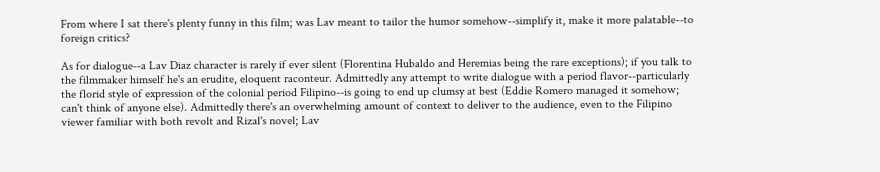From where I sat there's plenty funny in this film; was Lav meant to tailor the humor somehow--simplify it, make it more palatable--to foreign critics?

As for dialogue--a Lav Diaz character is rarely if ever silent (Florentina Hubaldo and Heremias being the rare exceptions); if you talk to the filmmaker himself he's an erudite, eloquent raconteur. Admittedly any attempt to write dialogue with a period flavor--particularly the florid style of expression of the colonial period Filipino--is going to end up clumsy at best (Eddie Romero managed it somehow; can't think of anyone else). Admittedly there's an overwhelming amount of context to deliver to the audience, even to the Filipino viewer familiar with both revolt and Rizal's novel; Lav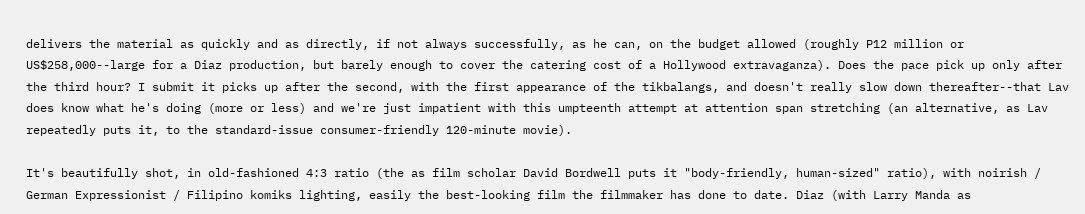delivers the material as quickly and as directly, if not always successfully, as he can, on the budget allowed (roughly P12 million or US$258,000--large for a Diaz production, but barely enough to cover the catering cost of a Hollywood extravaganza). Does the pace pick up only after the third hour? I submit it picks up after the second, with the first appearance of the tikbalangs, and doesn't really slow down thereafter--that Lav does know what he's doing (more or less) and we're just impatient with this umpteenth attempt at attention span stretching (an alternative, as Lav repeatedly puts it, to the standard-issue consumer-friendly 120-minute movie).

It's beautifully shot, in old-fashioned 4:3 ratio (the as film scholar David Bordwell puts it "body-friendly, human-sized" ratio), with noirish / German Expressionist / Filipino komiks lighting, easily the best-looking film the filmmaker has done to date. Diaz (with Larry Manda as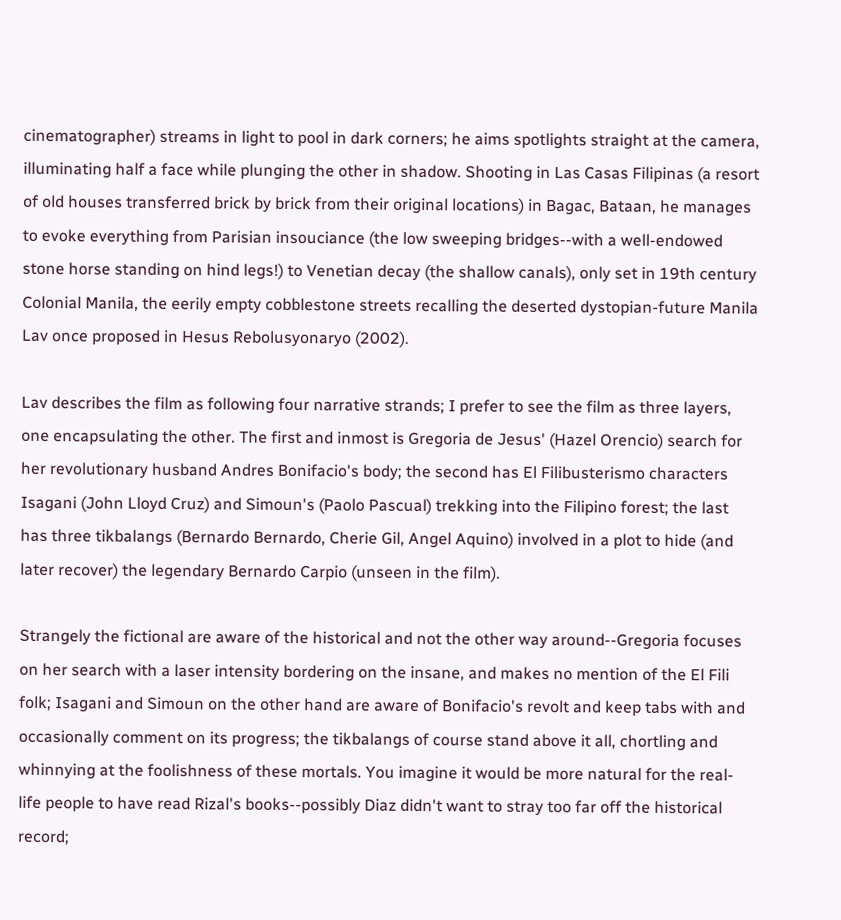cinematographer) streams in light to pool in dark corners; he aims spotlights straight at the camera, illuminating half a face while plunging the other in shadow. Shooting in Las Casas Filipinas (a resort of old houses transferred brick by brick from their original locations) in Bagac, Bataan, he manages to evoke everything from Parisian insouciance (the low sweeping bridges--with a well-endowed stone horse standing on hind legs!) to Venetian decay (the shallow canals), only set in 19th century Colonial Manila, the eerily empty cobblestone streets recalling the deserted dystopian-future Manila Lav once proposed in Hesus Rebolusyonaryo (2002).

Lav describes the film as following four narrative strands; I prefer to see the film as three layers, one encapsulating the other. The first and inmost is Gregoria de Jesus' (Hazel Orencio) search for her revolutionary husband Andres Bonifacio's body; the second has El Filibusterismo characters Isagani (John Lloyd Cruz) and Simoun's (Paolo Pascual) trekking into the Filipino forest; the last has three tikbalangs (Bernardo Bernardo, Cherie Gil, Angel Aquino) involved in a plot to hide (and later recover) the legendary Bernardo Carpio (unseen in the film).

Strangely the fictional are aware of the historical and not the other way around--Gregoria focuses on her search with a laser intensity bordering on the insane, and makes no mention of the El Fili folk; Isagani and Simoun on the other hand are aware of Bonifacio's revolt and keep tabs with and occasionally comment on its progress; the tikbalangs of course stand above it all, chortling and whinnying at the foolishness of these mortals. You imagine it would be more natural for the real-life people to have read Rizal's books--possibly Diaz didn't want to stray too far off the historical record;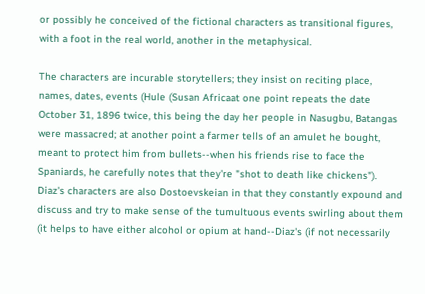or possibly he conceived of the fictional characters as transitional figures, with a foot in the real world, another in the metaphysical.

The characters are incurable storytellers; they insist on reciting place, names, dates, events (Hule (Susan Africaat one point repeats the date October 31, 1896 twice, this being the day her people in Nasugbu, Batangas were massacred; at another point a farmer tells of an amulet he bought, meant to protect him from bullets--when his friends rise to face the Spaniards, he carefully notes that they're "shot to death like chickens"). Diaz's characters are also Dostoevskeian in that they constantly expound and discuss and try to make sense of the tumultuous events swirling about them (it helps to have either alcohol or opium at hand--Diaz's (if not necessarily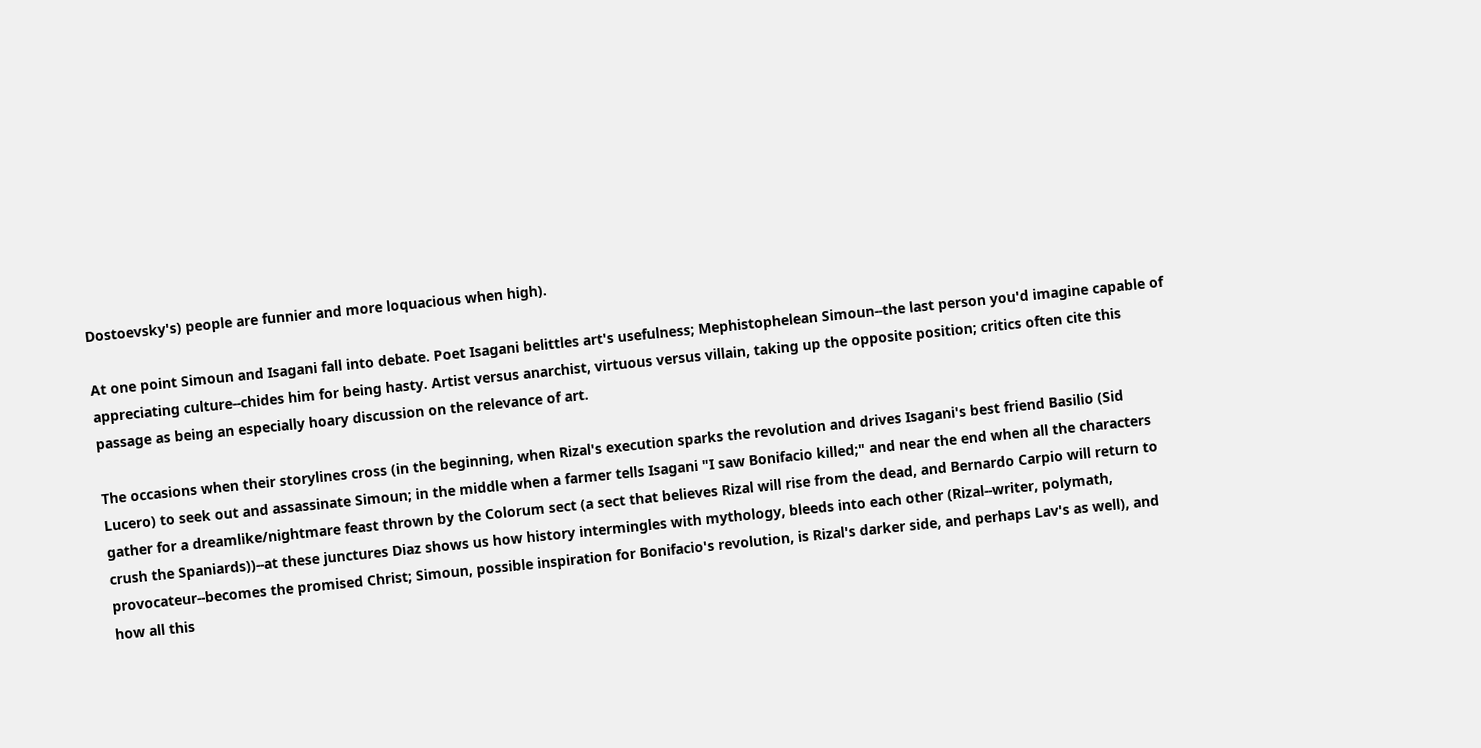Dostoevsky's) people are funnier and more loquacious when high).

At one point Simoun and Isagani fall into debate. Poet Isagani belittles art's usefulness; Mephistophelean Simoun--the last person you'd imagine capable of appreciating culture--chides him for being hasty. Artist versus anarchist, virtuous versus villain, taking up the opposite position; critics often cite this passage as being an especially hoary discussion on the relevance of art.

The occasions when their storylines cross (in the beginning, when Rizal's execution sparks the revolution and drives Isagani's best friend Basilio (Sid Lucero) to seek out and assassinate Simoun; in the middle when a farmer tells Isagani "I saw Bonifacio killed;" and near the end when all the characters gather for a dreamlike/nightmare feast thrown by the Colorum sect (a sect that believes Rizal will rise from the dead, and Bernardo Carpio will return to crush the Spaniards))--at these junctures Diaz shows us how history intermingles with mythology, bleeds into each other (Rizal--writer, polymath, provocateur--becomes the promised Christ; Simoun, possible inspiration for Bonifacio's revolution, is Rizal's darker side, and perhaps Lav's as well), and how all this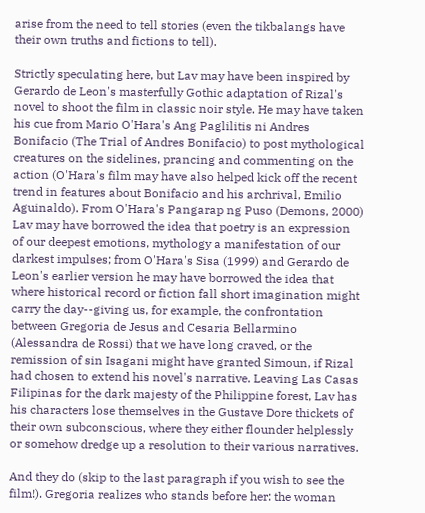arise from the need to tell stories (even the tikbalangs have their own truths and fictions to tell).

Strictly speculating here, but Lav may have been inspired by Gerardo de Leon's masterfully Gothic adaptation of Rizal's novel to shoot the film in classic noir style. He may have taken his cue from Mario O'Hara's Ang Paglilitis ni Andres Bonifacio (The Trial of Andres Bonifacio) to post mythological creatures on the sidelines, prancing and commenting on the action (O'Hara's film may have also helped kick off the recent trend in features about Bonifacio and his archrival, Emilio Aguinaldo). From O'Hara's Pangarap ng Puso (Demons, 2000) Lav may have borrowed the idea that poetry is an expression of our deepest emotions, mythology a manifestation of our darkest impulses; from O'Hara's Sisa (1999) and Gerardo de Leon's earlier version he may have borrowed the idea that where historical record or fiction fall short imagination might carry the day--giving us, for example, the confrontation between Gregoria de Jesus and Cesaria Bellarmino (Alessandra de Rossi) that we have long craved, or the remission of sin Isagani might have granted Simoun, if Rizal had chosen to extend his novel's narrative. Leaving Las Casas Filipinas for the dark majesty of the Philippine forest, Lav has his characters lose themselves in the Gustave Dore thickets of their own subconscious, where they either flounder helplessly or somehow dredge up a resolution to their various narratives.

And they do (skip to the last paragraph if you wish to see the film!). Gregoria realizes who stands before her: the woman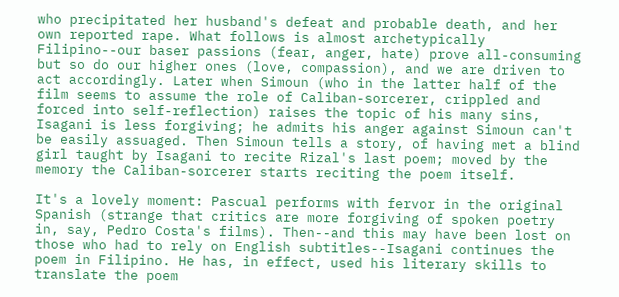who precipitated her husband's defeat and probable death, and her own reported rape. What follows is almost archetypically Filipino--our baser passions (fear, anger, hate) prove all-consuming but so do our higher ones (love, compassion), and we are driven to act accordingly. Later when Simoun (who in the latter half of the film seems to assume the role of Caliban-sorcerer, crippled and forced into self-reflection) raises the topic of his many sins, Isagani is less forgiving; he admits his anger against Simoun can't be easily assuaged. Then Simoun tells a story, of having met a blind girl taught by Isagani to recite Rizal's last poem; moved by the memory the Caliban-sorcerer starts reciting the poem itself.

It's a lovely moment: Pascual performs with fervor in the original Spanish (strange that critics are more forgiving of spoken poetry in, say, Pedro Costa's films). Then--and this may have been lost on those who had to rely on English subtitles--Isagani continues the poem in Filipino. He has, in effect, used his literary skills to translate the poem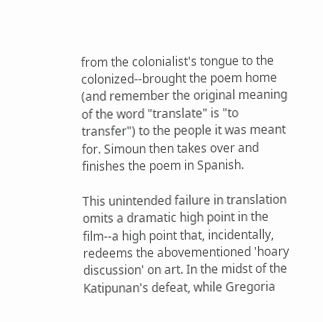from the colonialist's tongue to the colonized--brought the poem home (and remember the original meaning of the word "translate" is "to transfer") to the people it was meant for. Simoun then takes over and finishes the poem in Spanish.

This unintended failure in translation omits a dramatic high point in the film--a high point that, incidentally, redeems the abovementioned 'hoary discussion' on art. In the midst of the Katipunan's defeat, while Gregoria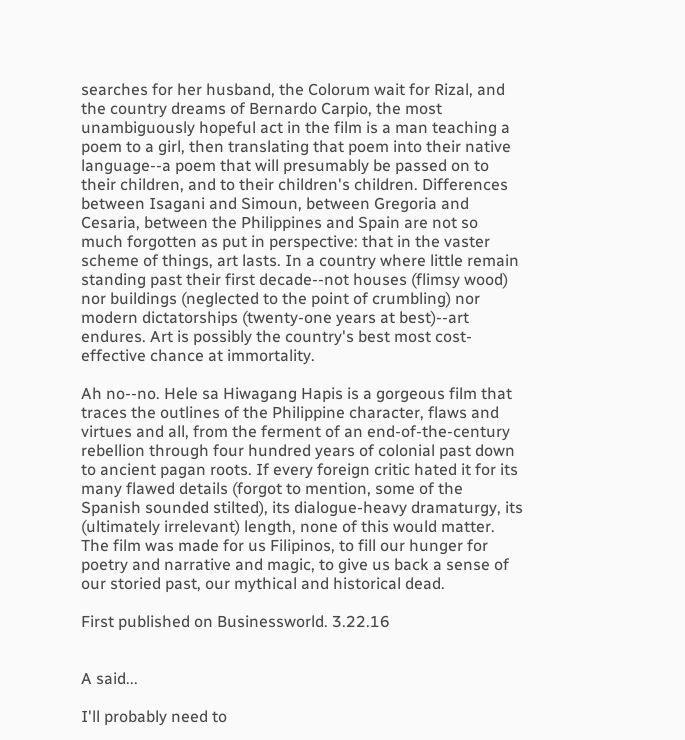searches for her husband, the Colorum wait for Rizal, and the country dreams of Bernardo Carpio, the most unambiguously hopeful act in the film is a man teaching a poem to a girl, then translating that poem into their native language--a poem that will presumably be passed on to their children, and to their children's children. Differences between Isagani and Simoun, between Gregoria and Cesaria, between the Philippines and Spain are not so much forgotten as put in perspective: that in the vaster scheme of things, art lasts. In a country where little remain standing past their first decade--not houses (flimsy wood) nor buildings (neglected to the point of crumbling) nor modern dictatorships (twenty-one years at best)--art endures. Art is possibly the country's best most cost-effective chance at immortality.

Ah no--no. Hele sa Hiwagang Hapis is a gorgeous film that traces the outlines of the Philippine character, flaws and virtues and all, from the ferment of an end-of-the-century rebellion through four hundred years of colonial past down to ancient pagan roots. If every foreign critic hated it for its many flawed details (forgot to mention, some of the Spanish sounded stilted), its dialogue-heavy dramaturgy, its (ultimately irrelevant) length, none of this would matter. The film was made for us Filipinos, to fill our hunger for poetry and narrative and magic, to give us back a sense of our storied past, our mythical and historical dead.

First published on Businessworld. 3.22.16


A said...

I'll probably need to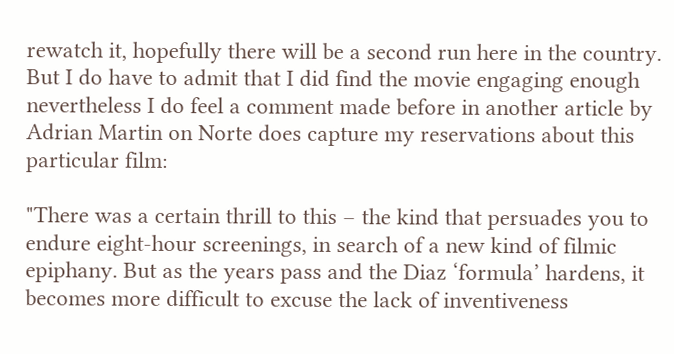rewatch it, hopefully there will be a second run here in the country. But I do have to admit that I did find the movie engaging enough nevertheless I do feel a comment made before in another article by Adrian Martin on Norte does capture my reservations about this particular film:

"There was a certain thrill to this – the kind that persuades you to endure eight-hour screenings, in search of a new kind of filmic epiphany. But as the years pass and the Diaz ‘formula’ hardens, it becomes more difficult to excuse the lack of inventiveness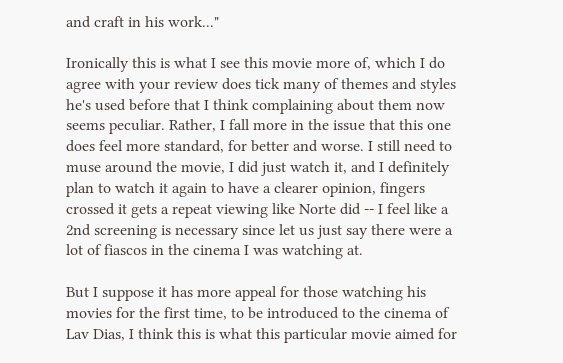and craft in his work..."

Ironically this is what I see this movie more of, which I do agree with your review does tick many of themes and styles he's used before that I think complaining about them now seems peculiar. Rather, I fall more in the issue that this one does feel more standard, for better and worse. I still need to muse around the movie, I did just watch it, and I definitely plan to watch it again to have a clearer opinion, fingers crossed it gets a repeat viewing like Norte did -- I feel like a 2nd screening is necessary since let us just say there were a lot of fiascos in the cinema I was watching at.

But I suppose it has more appeal for those watching his movies for the first time, to be introduced to the cinema of Lav Dias, I think this is what this particular movie aimed for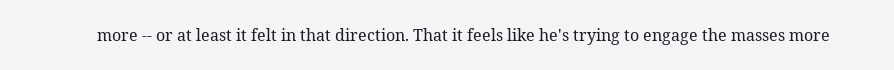more -- or at least it felt in that direction. That it feels like he's trying to engage the masses more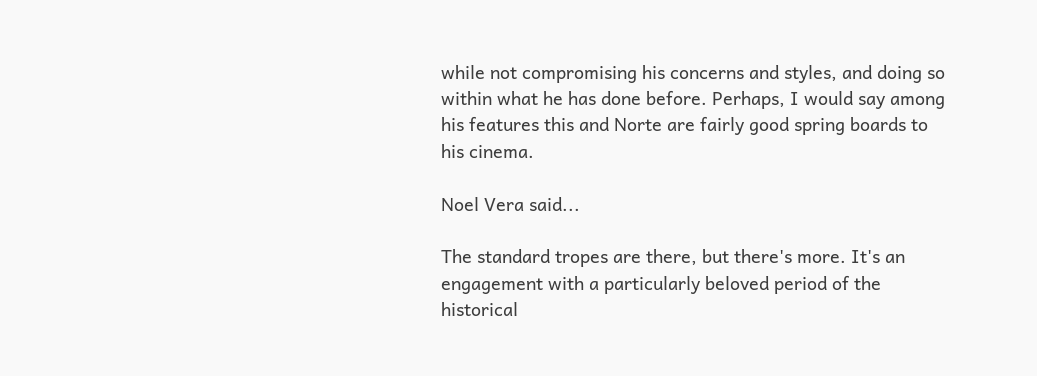while not compromising his concerns and styles, and doing so within what he has done before. Perhaps, I would say among his features this and Norte are fairly good spring boards to his cinema.

Noel Vera said...

The standard tropes are there, but there's more. It's an engagement with a particularly beloved period of the historical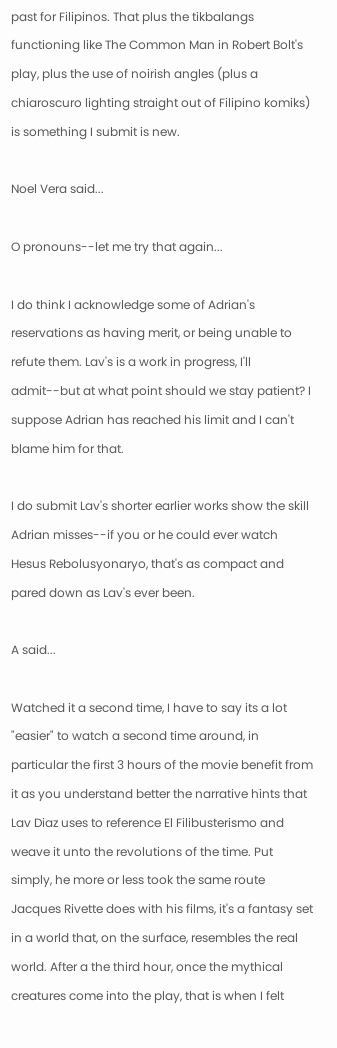past for Filipinos. That plus the tikbalangs functioning like The Common Man in Robert Bolt's play, plus the use of noirish angles (plus a chiaroscuro lighting straight out of Filipino komiks) is something I submit is new.

Noel Vera said...

O pronouns--let me try that again...

I do think I acknowledge some of Adrian's reservations as having merit, or being unable to refute them. Lav's is a work in progress, I'll admit--but at what point should we stay patient? I suppose Adrian has reached his limit and I can't blame him for that.

I do submit Lav's shorter earlier works show the skill Adrian misses--if you or he could ever watch Hesus Rebolusyonaryo, that's as compact and pared down as Lav's ever been.

A said...

Watched it a second time, I have to say its a lot "easier" to watch a second time around, in particular the first 3 hours of the movie benefit from it as you understand better the narrative hints that Lav Diaz uses to reference El Filibusterismo and weave it unto the revolutions of the time. Put simply, he more or less took the same route Jacques Rivette does with his films, it's a fantasy set in a world that, on the surface, resembles the real world. After a the third hour, once the mythical creatures come into the play, that is when I felt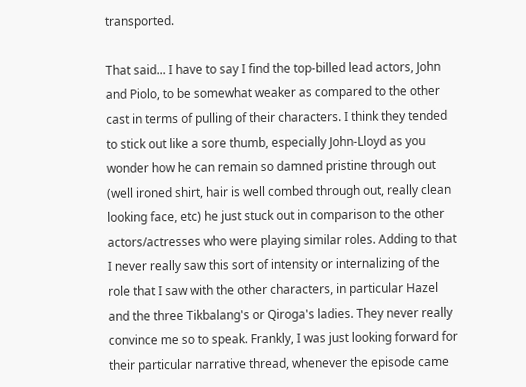transported.

That said... I have to say I find the top-billed lead actors, John and Piolo, to be somewhat weaker as compared to the other cast in terms of pulling of their characters. I think they tended to stick out like a sore thumb, especially John-Lloyd as you wonder how he can remain so damned pristine through out (well ironed shirt, hair is well combed through out, really clean looking face, etc) he just stuck out in comparison to the other actors/actresses who were playing similar roles. Adding to that I never really saw this sort of intensity or internalizing of the role that I saw with the other characters, in particular Hazel and the three Tikbalang's or Qiroga's ladies. They never really convince me so to speak. Frankly, I was just looking forward for their particular narrative thread, whenever the episode came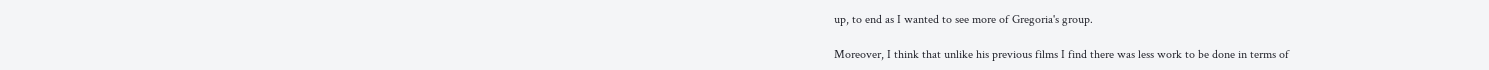up, to end as I wanted to see more of Gregoria's group.

Moreover, I think that unlike his previous films I find there was less work to be done in terms of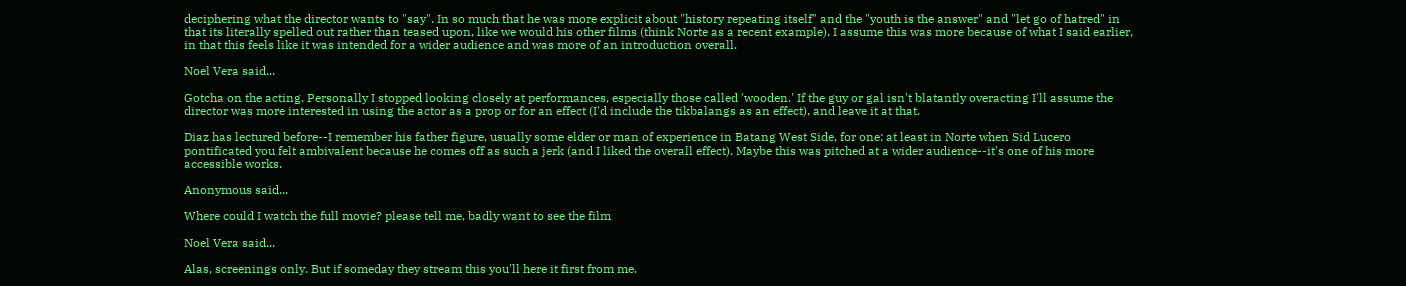deciphering what the director wants to "say". In so much that he was more explicit about "history repeating itself" and the "youth is the answer" and "let go of hatred" in that its literally spelled out rather than teased upon, like we would his other films (think Norte as a recent example). I assume this was more because of what I said earlier, in that this feels like it was intended for a wider audience and was more of an introduction overall.

Noel Vera said...

Gotcha on the acting. Personally I stopped looking closely at performances, especially those called 'wooden.' If the guy or gal isn't blatantly overacting I'll assume the director was more interested in using the actor as a prop or for an effect (I'd include the tikbalangs as an effect), and leave it at that.

Diaz has lectured before--I remember his father figure, usually some elder or man of experience in Batang West Side, for one; at least in Norte when Sid Lucero pontificated you felt ambivalent because he comes off as such a jerk (and I liked the overall effect). Maybe this was pitched at a wider audience--it's one of his more accessible works.

Anonymous said...

Where could I watch the full movie? please tell me, badly want to see the film

Noel Vera said...

Alas, screenings only. But if someday they stream this you'll here it first from me.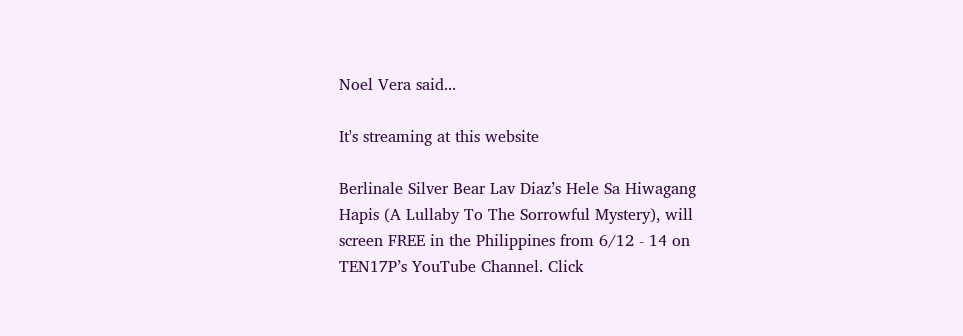Noel Vera said...

It's streaming at this website

Berlinale Silver Bear Lav Diaz’s Hele Sa Hiwagang Hapis (A Lullaby To The Sorrowful Mystery), will screen FREE in the Philippines from 6/12 - 14 on TEN17P’s YouTube Channel. Click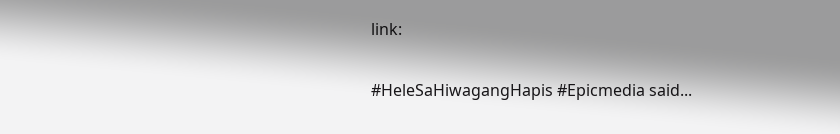link:

#HeleSaHiwagangHapis #Epicmedia said...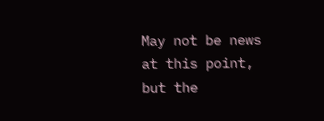May not be news at this point, but the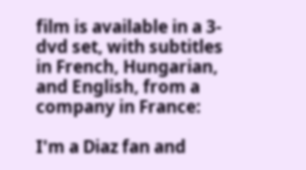film is available in a 3-dvd set, with subtitles in French, Hungarian, and English, from a company in France:

I'm a Diaz fan and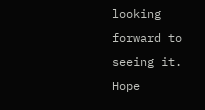looking forward to seeing it.
Hope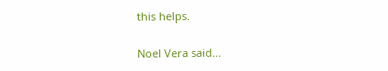this helps.

Noel Vera said...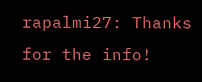rapalmi27: Thanks for the info!